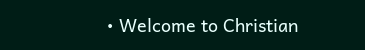• Welcome to Christian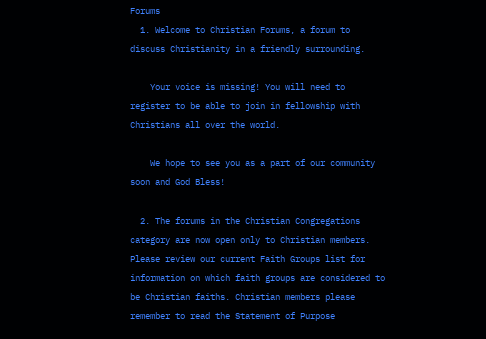Forums
  1. Welcome to Christian Forums, a forum to discuss Christianity in a friendly surrounding.

    Your voice is missing! You will need to register to be able to join in fellowship with Christians all over the world.

    We hope to see you as a part of our community soon and God Bless!

  2. The forums in the Christian Congregations category are now open only to Christian members. Please review our current Faith Groups list for information on which faith groups are considered to be Christian faiths. Christian members please remember to read the Statement of Purpose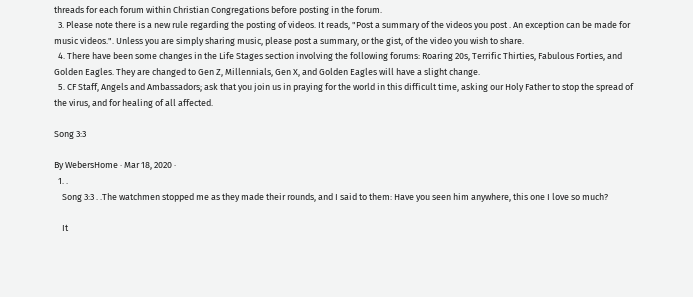threads for each forum within Christian Congregations before posting in the forum.
  3. Please note there is a new rule regarding the posting of videos. It reads, "Post a summary of the videos you post . An exception can be made for music videos.". Unless you are simply sharing music, please post a summary, or the gist, of the video you wish to share.
  4. There have been some changes in the Life Stages section involving the following forums: Roaring 20s, Terrific Thirties, Fabulous Forties, and Golden Eagles. They are changed to Gen Z, Millennials, Gen X, and Golden Eagles will have a slight change.
  5. CF Staff, Angels and Ambassadors; ask that you join us in praying for the world in this difficult time, asking our Holy Father to stop the spread of the virus, and for healing of all affected.

Song 3:3

By WebersHome · Mar 18, 2020 ·
  1. .
    Song 3:3 . .The watchmen stopped me as they made their rounds, and I said to them: Have you seen him anywhere, this one I love so much?

    It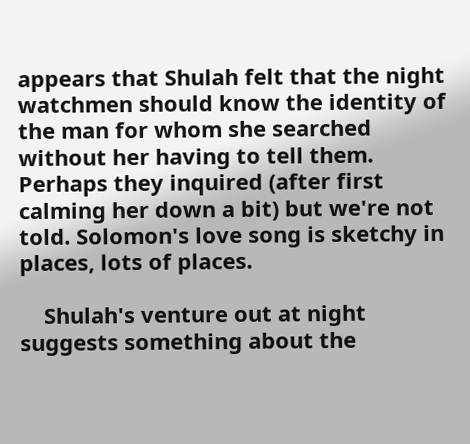appears that Shulah felt that the night watchmen should know the identity of the man for whom she searched without her having to tell them. Perhaps they inquired (after first calming her down a bit) but we're not told. Solomon's love song is sketchy in places, lots of places.

    Shulah's venture out at night suggests something about the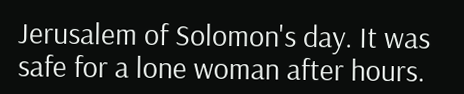Jerusalem of Solomon's day. It was safe for a lone woman after hours.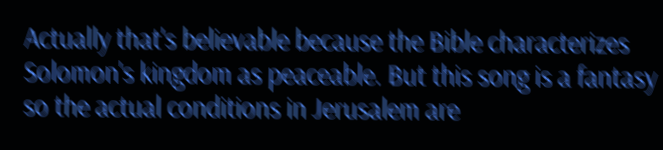Actually that's believable because the Bible characterizes Solomon's kingdom as peaceable. But this song is a fantasy so the actual conditions in Jerusalem are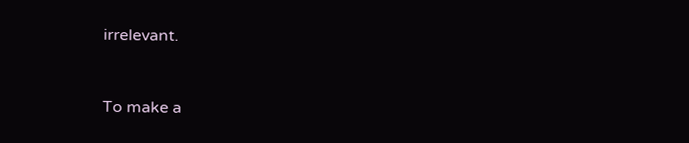irrelevant.


To make a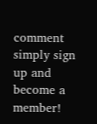comment simply sign up and become a member!